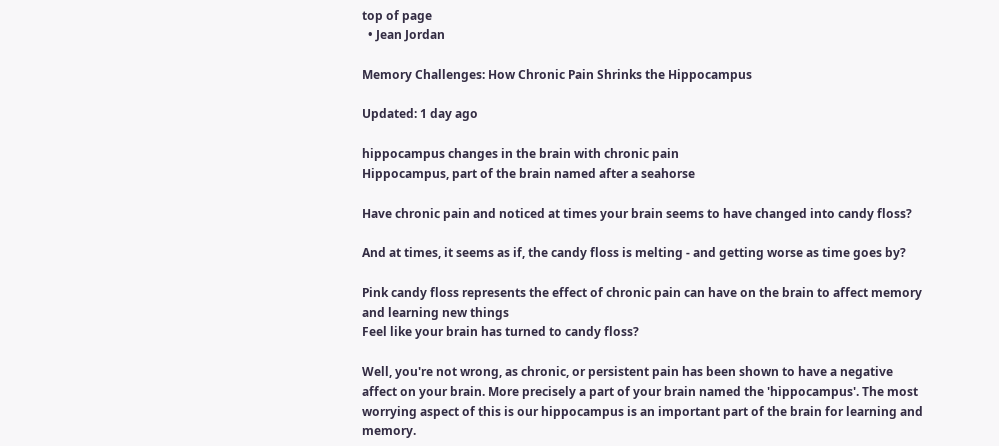top of page
  • Jean Jordan

Memory Challenges: How Chronic Pain Shrinks the Hippocampus

Updated: 1 day ago

hippocampus changes in the brain with chronic pain
Hippocampus, part of the brain named after a seahorse

Have chronic pain and noticed at times your brain seems to have changed into candy floss?

And at times, it seems as if, the candy floss is melting - and getting worse as time goes by?

Pink candy floss represents the effect of chronic pain can have on the brain to affect memory and learning new things
Feel like your brain has turned to candy floss?

Well, you're not wrong, as chronic, or persistent pain has been shown to have a negative affect on your brain. More precisely a part of your brain named the 'hippocampus'. The most worrying aspect of this is our hippocampus is an important part of the brain for learning and memory.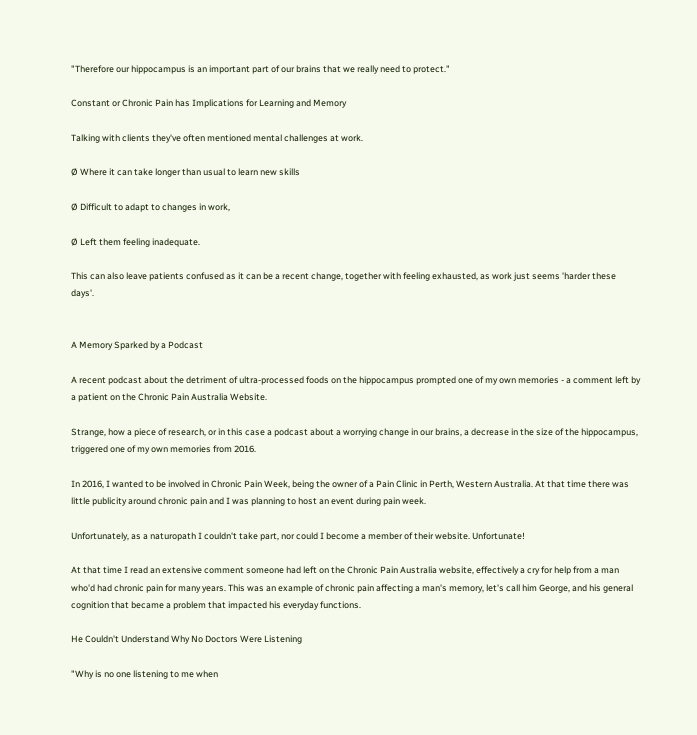"Therefore our hippocampus is an important part of our brains that we really need to protect."

Constant or Chronic Pain has Implications for Learning and Memory

Talking with clients they've often mentioned mental challenges at work.

Ø Where it can take longer than usual to learn new skills

Ø Difficult to adapt to changes in work,

Ø Left them feeling inadequate.

This can also leave patients confused as it can be a recent change, together with feeling exhausted, as work just seems 'harder these days'.


A Memory Sparked by a Podcast

A recent podcast about the detriment of ultra-processed foods on the hippocampus prompted one of my own memories - a comment left by a patient on the Chronic Pain Australia Website.

Strange, how a piece of research, or in this case a podcast about a worrying change in our brains, a decrease in the size of the hippocampus, triggered one of my own memories from 2016.

In 2016, I wanted to be involved in Chronic Pain Week, being the owner of a Pain Clinic in Perth, Western Australia. At that time there was little publicity around chronic pain and I was planning to host an event during pain week.

Unfortunately, as a naturopath I couldn't take part, nor could I become a member of their website. Unfortunate!

At that time I read an extensive comment someone had left on the Chronic Pain Australia website, effectively a cry for help from a man who'd had chronic pain for many years. This was an example of chronic pain affecting a man's memory, let's call him George, and his general cognition that became a problem that impacted his everyday functions.

He Couldn't Understand Why No Doctors Were Listening

"Why is no one listening to me when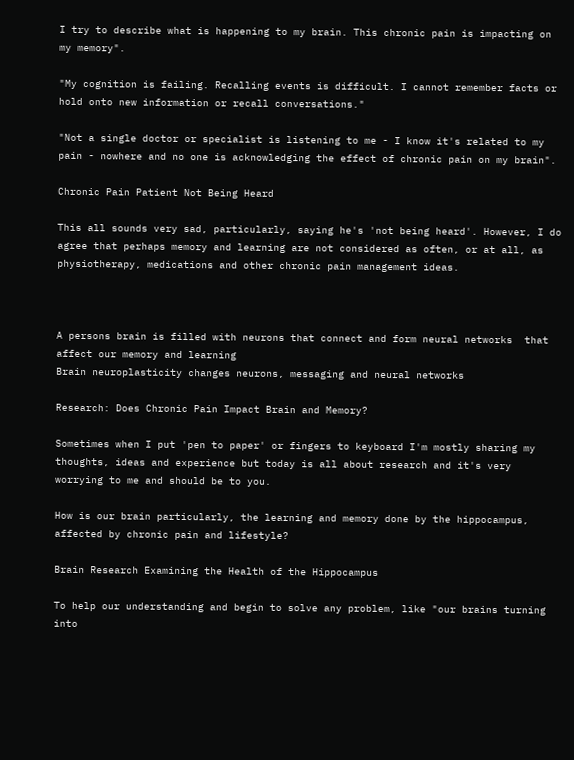I try to describe what is happening to my brain. This chronic pain is impacting on my memory".

"My cognition is failing. Recalling events is difficult. I cannot remember facts or hold onto new information or recall conversations."

"Not a single doctor or specialist is listening to me - I know it's related to my pain - nowhere and no one is acknowledging the effect of chronic pain on my brain".

Chronic Pain Patient Not Being Heard

This all sounds very sad, particularly, saying he's 'not being heard'. However, I do agree that perhaps memory and learning are not considered as often, or at all, as physiotherapy, medications and other chronic pain management ideas.



A persons brain is filled with neurons that connect and form neural networks  that affect our memory and learning
Brain neuroplasticity changes neurons, messaging and neural networks

Research: Does Chronic Pain Impact Brain and Memory?

Sometimes when I put 'pen to paper' or fingers to keyboard I'm mostly sharing my thoughts, ideas and experience but today is all about research and it's very worrying to me and should be to you.

How is our brain particularly, the learning and memory done by the hippocampus, affected by chronic pain and lifestyle?

Brain Research Examining the Health of the Hippocampus

To help our understanding and begin to solve any problem, like "our brains turning into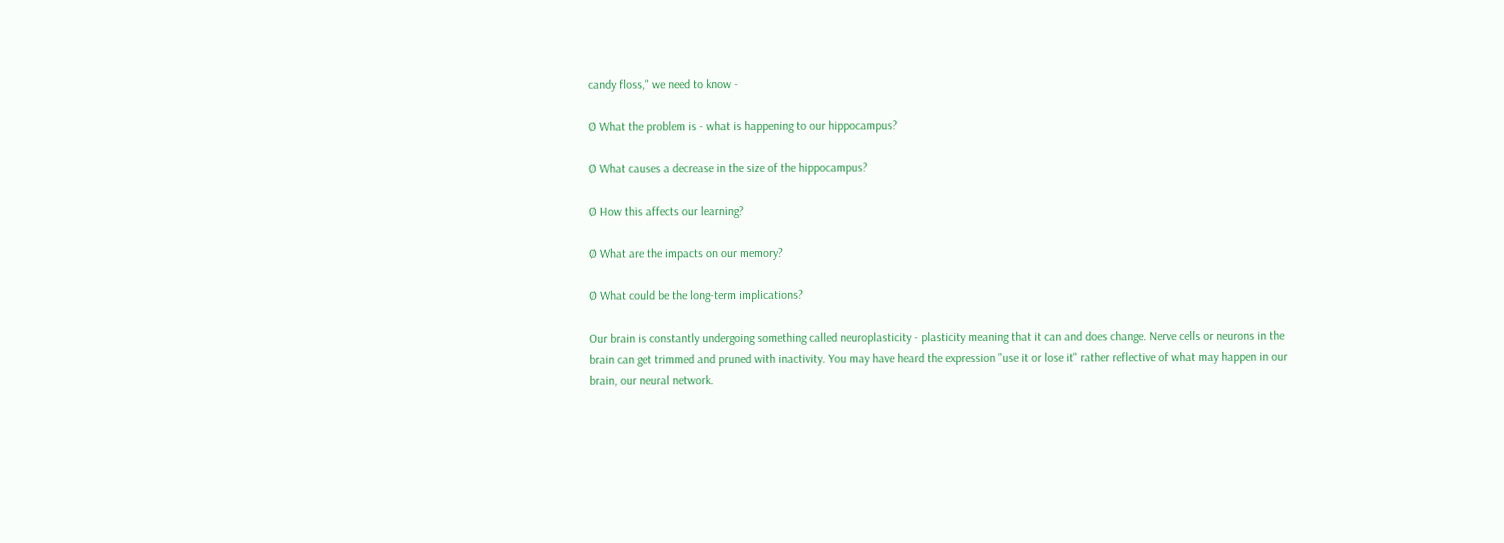candy floss," we need to know -

Ø What the problem is - what is happening to our hippocampus?

Ø What causes a decrease in the size of the hippocampus?

Ø How this affects our learning?

Ø What are the impacts on our memory?

Ø What could be the long-term implications?

Our brain is constantly undergoing something called neuroplasticity - plasticity meaning that it can and does change. Nerve cells or neurons in the brain can get trimmed and pruned with inactivity. You may have heard the expression "use it or lose it" rather reflective of what may happen in our brain, our neural network.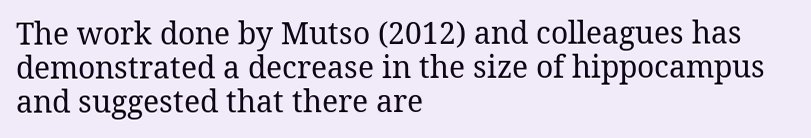The work done by Mutso (2012) and colleagues has demonstrated a decrease in the size of hippocampus and suggested that there are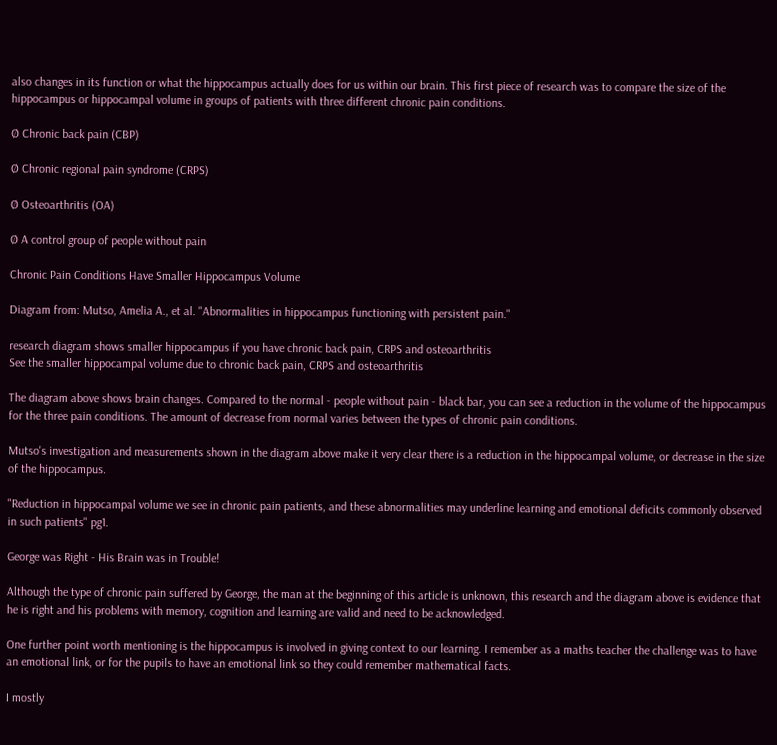also changes in its function or what the hippocampus actually does for us within our brain. This first piece of research was to compare the size of the hippocampus or hippocampal volume in groups of patients with three different chronic pain conditions.

Ø Chronic back pain (CBP)

Ø Chronic regional pain syndrome (CRPS)

Ø Osteoarthritis (OA)

Ø A control group of people without pain

Chronic Pain Conditions Have Smaller Hippocampus Volume

Diagram from: Mutso, Amelia A., et al. "Abnormalities in hippocampus functioning with persistent pain."

research diagram shows smaller hippocampus if you have chronic back pain, CRPS and osteoarthritis
See the smaller hippocampal volume due to chronic back pain, CRPS and osteoarthritis

The diagram above shows brain changes. Compared to the normal - people without pain - black bar, you can see a reduction in the volume of the hippocampus for the three pain conditions. The amount of decrease from normal varies between the types of chronic pain conditions.

Mutso's investigation and measurements shown in the diagram above make it very clear there is a reduction in the hippocampal volume, or decrease in the size of the hippocampus.

"Reduction in hippocampal volume we see in chronic pain patients, and these abnormalities may underline learning and emotional deficits commonly observed in such patients" pg1.

George was Right - His Brain was in Trouble!

Although the type of chronic pain suffered by George, the man at the beginning of this article is unknown, this research and the diagram above is evidence that he is right and his problems with memory, cognition and learning are valid and need to be acknowledged.

One further point worth mentioning is the hippocampus is involved in giving context to our learning. I remember as a maths teacher the challenge was to have an emotional link, or for the pupils to have an emotional link so they could remember mathematical facts.

I mostly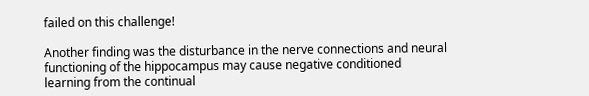failed on this challenge!

Another finding was the disturbance in the nerve connections and neural functioning of the hippocampus may cause negative conditioned learning from the continual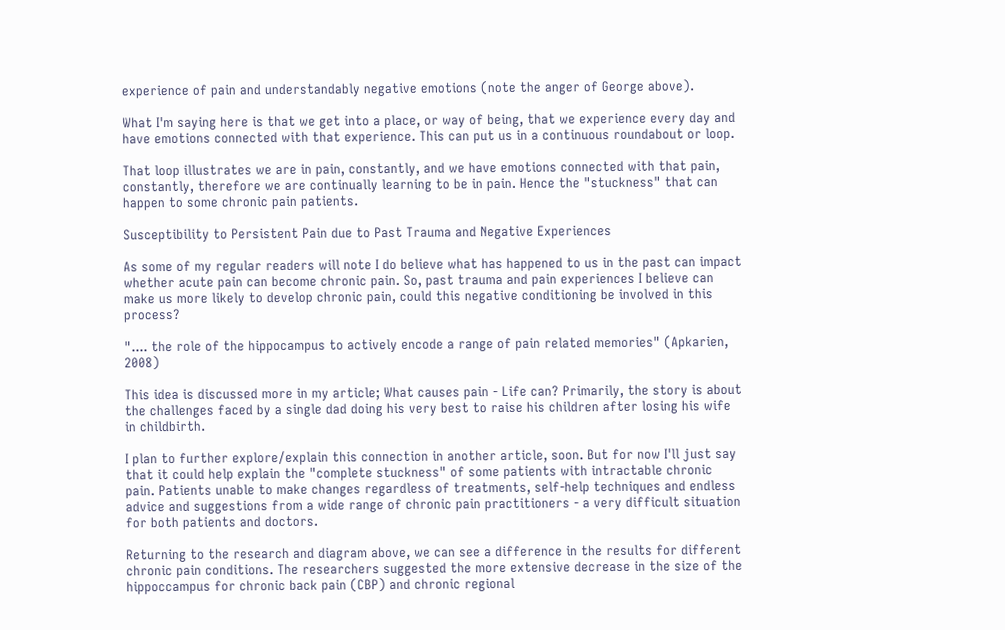experience of pain and understandably negative emotions (note the anger of George above).

What I'm saying here is that we get into a place, or way of being, that we experience every day and have emotions connected with that experience. This can put us in a continuous roundabout or loop.

That loop illustrates we are in pain, constantly, and we have emotions connected with that pain, constantly, therefore we are continually learning to be in pain. Hence the "stuckness" that can happen to some chronic pain patients.

Susceptibility to Persistent Pain due to Past Trauma and Negative Experiences

As some of my regular readers will note I do believe what has happened to us in the past can impact whether acute pain can become chronic pain. So, past trauma and pain experiences I believe can make us more likely to develop chronic pain, could this negative conditioning be involved in this process?

".... the role of the hippocampus to actively encode a range of pain related memories" (Apkarien, 2008)

This idea is discussed more in my article; What causes pain - Life can? Primarily, the story is about the challenges faced by a single dad doing his very best to raise his children after losing his wife in childbirth.

I plan to further explore/explain this connection in another article, soon. But for now I'll just say that it could help explain the "complete stuckness" of some patients with intractable chronic pain. Patients unable to make changes regardless of treatments, self-help techniques and endless advice and suggestions from a wide range of chronic pain practitioners - a very difficult situation for both patients and doctors.

Returning to the research and diagram above, we can see a difference in the results for different chronic pain conditions. The researchers suggested the more extensive decrease in the size of the hippoccampus for chronic back pain (CBP) and chronic regional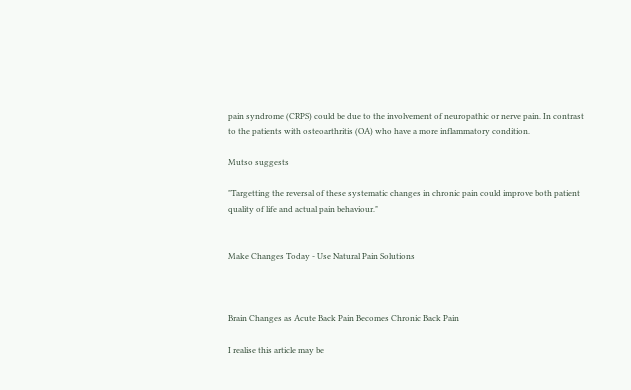pain syndrome (CRPS) could be due to the involvement of neuropathic or nerve pain. In contrast to the patients with osteoarthritis (OA) who have a more inflammatory condition.

Mutso suggests

"Targetting the reversal of these systematic changes in chronic pain could improve both patient quality of life and actual pain behaviour."


Make Changes Today - Use Natural Pain Solutions



Brain Changes as Acute Back Pain Becomes Chronic Back Pain

I realise this article may be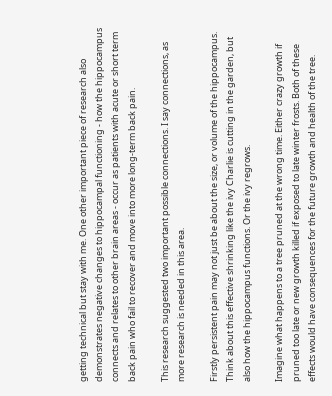getting technical but stay with me. One other important piece of research also demonstrates negative changes to hippocampal functioning - how the hippocampus connects and relates to other brain areas - occur as patients with acute or short term back pain who fail to recover and move into more long-term back pain.

This research suggested two important possible connections. I say connections, as more research is needed in this area.

Firstly persistent pain may not just be about the size, or volume of the hippocampus. Think about this effective shrinking like the ivy Charlie is cutting in the garden, but also how the hippocampus functions. Or the ivy regrows.

Imagine what happens to a tree pruned at the wrong time. Either crazy growth if pruned too late or new growth killed if exposed to late winter frosts. Both of these effects would have consequences for the future growth and health of the tree.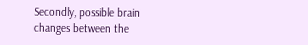Secondly, possible brain changes between the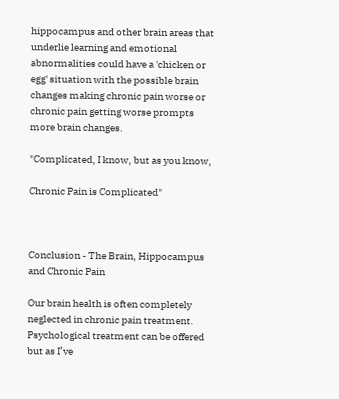hippocampus and other brain areas that underlie learning and emotional abnormalities could have a 'chicken or egg' situation with the possible brain changes making chronic pain worse or chronic pain getting worse prompts more brain changes.

"Complicated, I know, but as you know,

Chronic Pain is Complicated"



Conclusion - The Brain, Hippocampus and Chronic Pain

Our brain health is often completely neglected in chronic pain treatment. Psychological treatment can be offered but as I’ve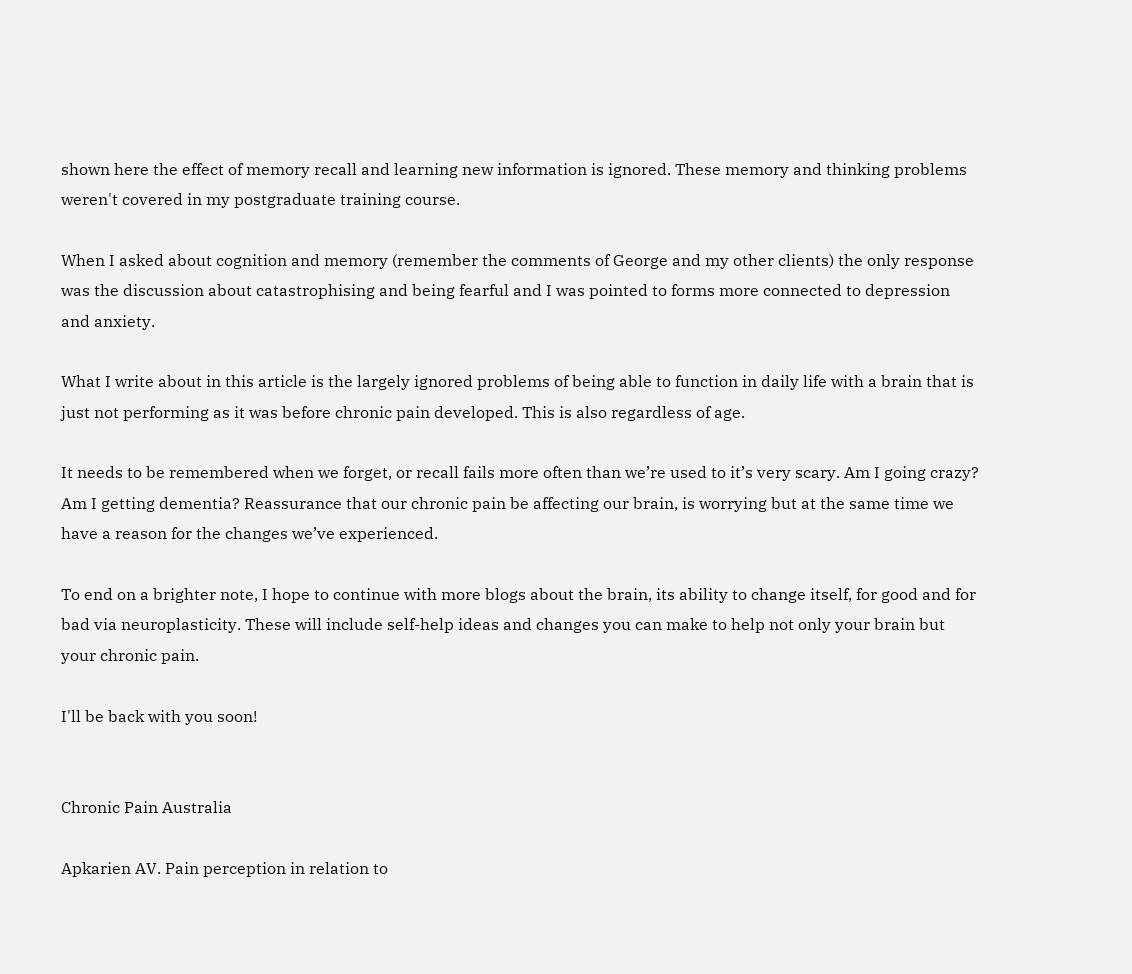shown here the effect of memory recall and learning new information is ignored. These memory and thinking problems weren't covered in my postgraduate training course.

When I asked about cognition and memory (remember the comments of George and my other clients) the only response was the discussion about catastrophising and being fearful and I was pointed to forms more connected to depression and anxiety.

What I write about in this article is the largely ignored problems of being able to function in daily life with a brain that is just not performing as it was before chronic pain developed. This is also regardless of age.

It needs to be remembered when we forget, or recall fails more often than we’re used to it’s very scary. Am I going crazy? Am I getting dementia? Reassurance that our chronic pain be affecting our brain, is worrying but at the same time we have a reason for the changes we’ve experienced.

To end on a brighter note, I hope to continue with more blogs about the brain, its ability to change itself, for good and for bad via neuroplasticity. These will include self-help ideas and changes you can make to help not only your brain but your chronic pain.

I'll be back with you soon!


Chronic Pain Australia

Apkarien AV. Pain perception in relation to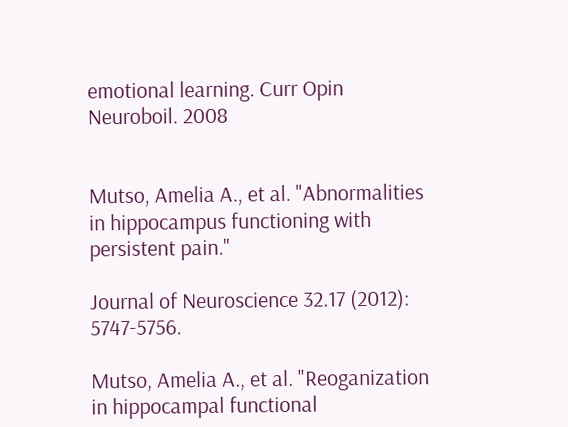emotional learning. Curr Opin Neuroboil. 2008


Mutso, Amelia A., et al. "Abnormalities in hippocampus functioning with persistent pain."

Journal of Neuroscience 32.17 (2012): 5747-5756.

Mutso, Amelia A., et al. "Reoganization in hippocampal functional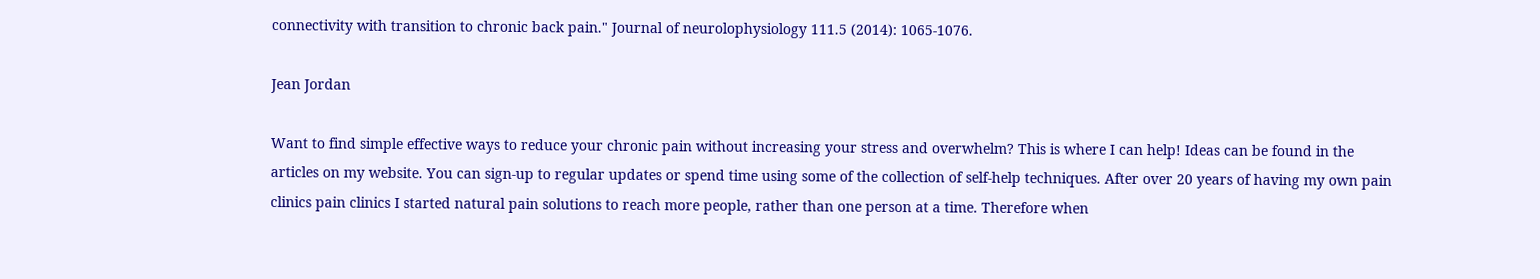connectivity with transition to chronic back pain." Journal of neurolophysiology 111.5 (2014): 1065-1076.

Jean Jordan

Want to find simple effective ways to reduce your chronic pain without increasing your stress and overwhelm? This is where I can help! Ideas can be found in the articles on my website. You can sign-up to regular updates or spend time using some of the collection of self-help techniques. After over 20 years of having my own pain clinics pain clinics I started natural pain solutions to reach more people, rather than one person at a time. Therefore when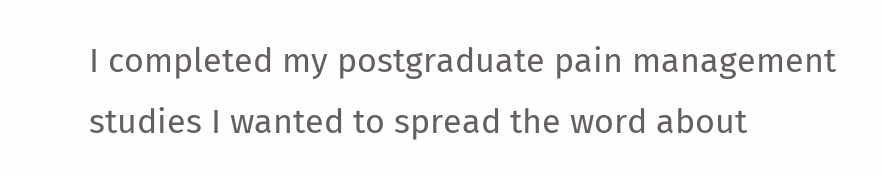I completed my postgraduate pain management studies I wanted to spread the word about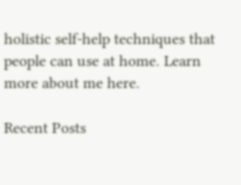holistic self-help techniques that people can use at home. Learn more about me here.

Recent Posts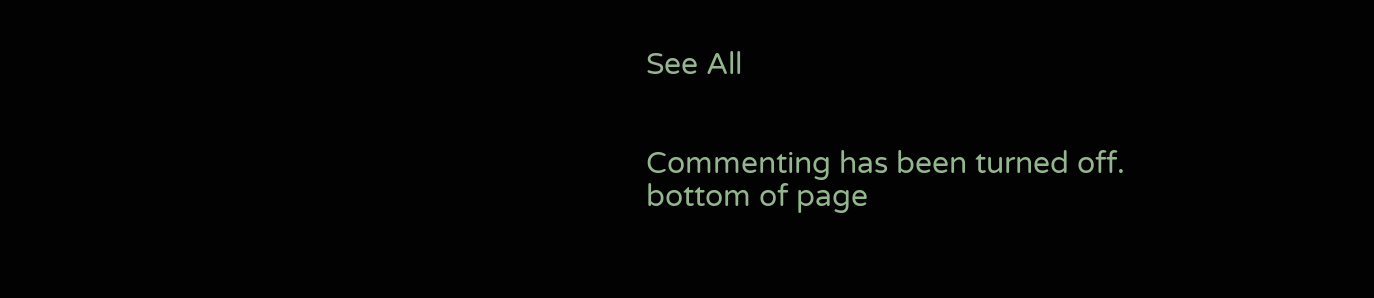See All


Commenting has been turned off.
bottom of page